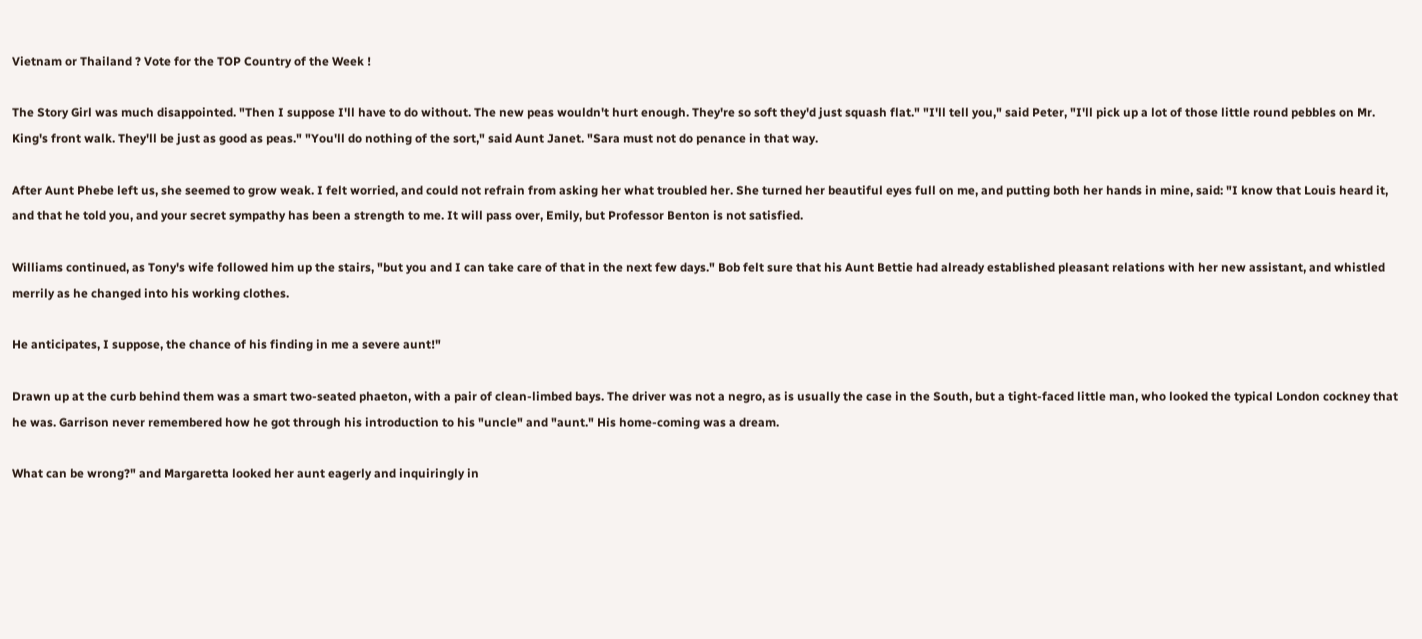Vietnam or Thailand ? Vote for the TOP Country of the Week !

The Story Girl was much disappointed. "Then I suppose I'll have to do without. The new peas wouldn't hurt enough. They're so soft they'd just squash flat." "I'll tell you," said Peter, "I'll pick up a lot of those little round pebbles on Mr. King's front walk. They'll be just as good as peas." "You'll do nothing of the sort," said Aunt Janet. "Sara must not do penance in that way.

After Aunt Phebe left us, she seemed to grow weak. I felt worried, and could not refrain from asking her what troubled her. She turned her beautiful eyes full on me, and putting both her hands in mine, said: "I know that Louis heard it, and that he told you, and your secret sympathy has been a strength to me. It will pass over, Emily, but Professor Benton is not satisfied.

Williams continued, as Tony's wife followed him up the stairs, "but you and I can take care of that in the next few days." Bob felt sure that his Aunt Bettie had already established pleasant relations with her new assistant, and whistled merrily as he changed into his working clothes.

He anticipates, I suppose, the chance of his finding in me a severe aunt!"

Drawn up at the curb behind them was a smart two-seated phaeton, with a pair of clean-limbed bays. The driver was not a negro, as is usually the case in the South, but a tight-faced little man, who looked the typical London cockney that he was. Garrison never remembered how he got through his introduction to his "uncle" and "aunt." His home-coming was a dream.

What can be wrong?" and Margaretta looked her aunt eagerly and inquiringly in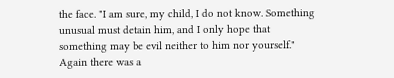the face. "I am sure, my child, I do not know. Something unusual must detain him, and I only hope that something may be evil neither to him nor yourself." Again there was a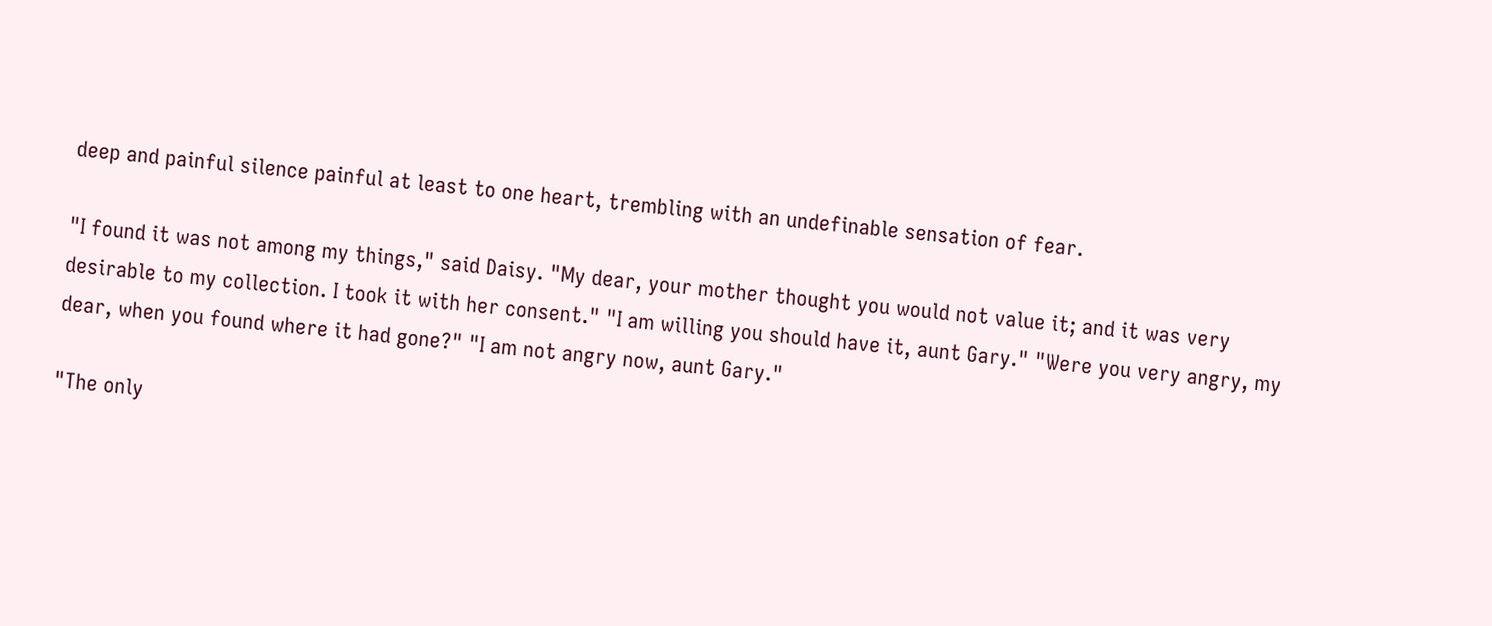deep and painful silence painful at least to one heart, trembling with an undefinable sensation of fear.

"I found it was not among my things," said Daisy. "My dear, your mother thought you would not value it; and it was very desirable to my collection. I took it with her consent." "I am willing you should have it, aunt Gary." "Were you very angry, my dear, when you found where it had gone?" "I am not angry now, aunt Gary."

"The only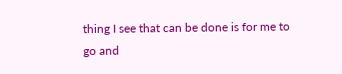thing I see that can be done is for me to go and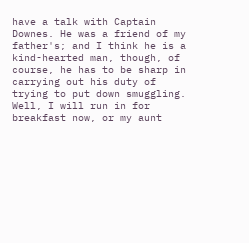have a talk with Captain Downes. He was a friend of my father's; and I think he is a kind-hearted man, though, of course, he has to be sharp in carrying out his duty of trying to put down smuggling. Well, I will run in for breakfast now, or my aunt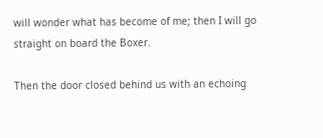will wonder what has become of me; then I will go straight on board the Boxer.

Then the door closed behind us with an echoing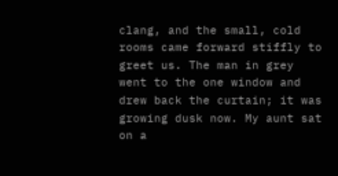clang, and the small, cold rooms came forward stiffly to greet us. The man in grey went to the one window and drew back the curtain; it was growing dusk now. My aunt sat on a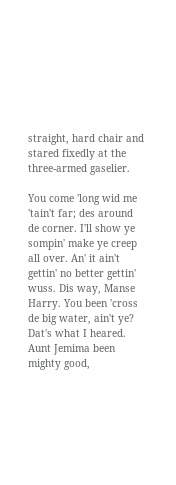straight, hard chair and stared fixedly at the three-armed gaselier.

You come 'long wid me 'tain't far; des around de corner. I'll show ye sompin' make ye creep all over. An' it ain't gettin' no better gettin' wuss. Dis way, Manse Harry. You been 'cross de big water, ain't ye? Dat's what I heared. Aunt Jemima been mighty good,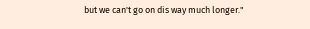but we can't go on dis way much longer."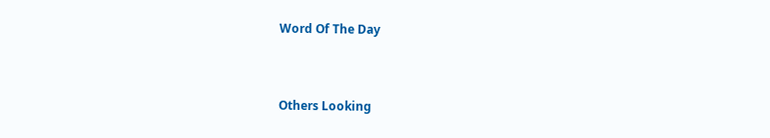Word Of The Day


Others Looking